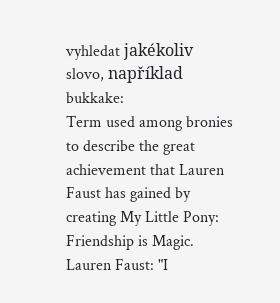vyhledat jakékoliv slovo, například bukkake:
Term used among bronies to describe the great achievement that Lauren Faust has gained by creating My Little Pony: Friendship is Magic.
Lauren Faust: "I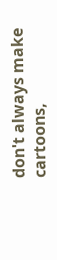don't always make cartoons,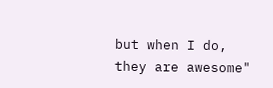but when I do, they are awesome"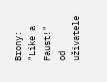Brony: "Like a Faust!"
od uživatele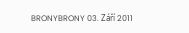BRONYBRONY 03. Září 2011